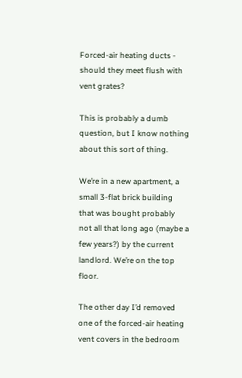Forced-air heating ducts - should they meet flush with vent grates?

This is probably a dumb question, but I know nothing about this sort of thing.

We’re in a new apartment, a small 3-flat brick building that was bought probably not all that long ago (maybe a few years?) by the current landlord. We’re on the top floor.

The other day I’d removed one of the forced-air heating vent covers in the bedroom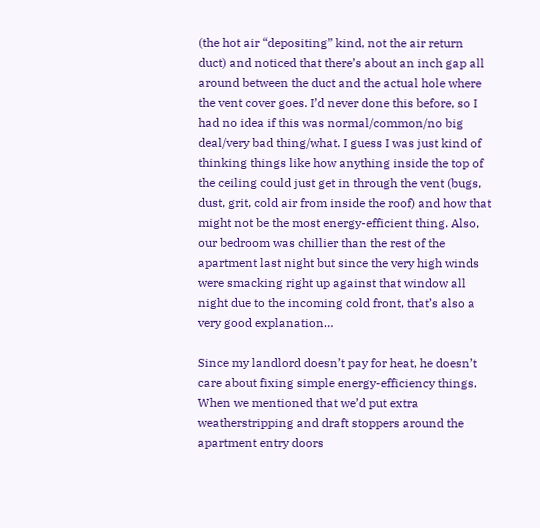(the hot air “depositing” kind, not the air return duct) and noticed that there’s about an inch gap all around between the duct and the actual hole where the vent cover goes. I’d never done this before, so I had no idea if this was normal/common/no big deal/very bad thing/what. I guess I was just kind of thinking things like how anything inside the top of the ceiling could just get in through the vent (bugs, dust, grit, cold air from inside the roof) and how that might not be the most energy-efficient thing. Also, our bedroom was chillier than the rest of the apartment last night but since the very high winds were smacking right up against that window all night due to the incoming cold front, that’s also a very good explanation…

Since my landlord doesn’t pay for heat, he doesn’t care about fixing simple energy-efficiency things. When we mentioned that we’d put extra weatherstripping and draft stoppers around the apartment entry doors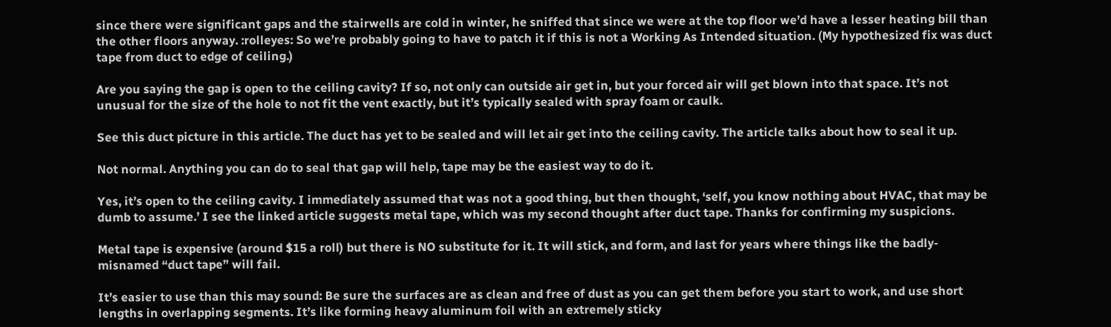since there were significant gaps and the stairwells are cold in winter, he sniffed that since we were at the top floor we’d have a lesser heating bill than the other floors anyway. :rolleyes: So we’re probably going to have to patch it if this is not a Working As Intended situation. (My hypothesized fix was duct tape from duct to edge of ceiling.)

Are you saying the gap is open to the ceiling cavity? If so, not only can outside air get in, but your forced air will get blown into that space. It’s not unusual for the size of the hole to not fit the vent exactly, but it’s typically sealed with spray foam or caulk.

See this duct picture in this article. The duct has yet to be sealed and will let air get into the ceiling cavity. The article talks about how to seal it up.

Not normal. Anything you can do to seal that gap will help, tape may be the easiest way to do it.

Yes, it’s open to the ceiling cavity. I immediately assumed that was not a good thing, but then thought, ‘self, you know nothing about HVAC, that may be dumb to assume.’ I see the linked article suggests metal tape, which was my second thought after duct tape. Thanks for confirming my suspicions.

Metal tape is expensive (around $15 a roll) but there is NO substitute for it. It will stick, and form, and last for years where things like the badly-misnamed “duct tape” will fail.

It’s easier to use than this may sound: Be sure the surfaces are as clean and free of dust as you can get them before you start to work, and use short lengths in overlapping segments. It’s like forming heavy aluminum foil with an extremely sticky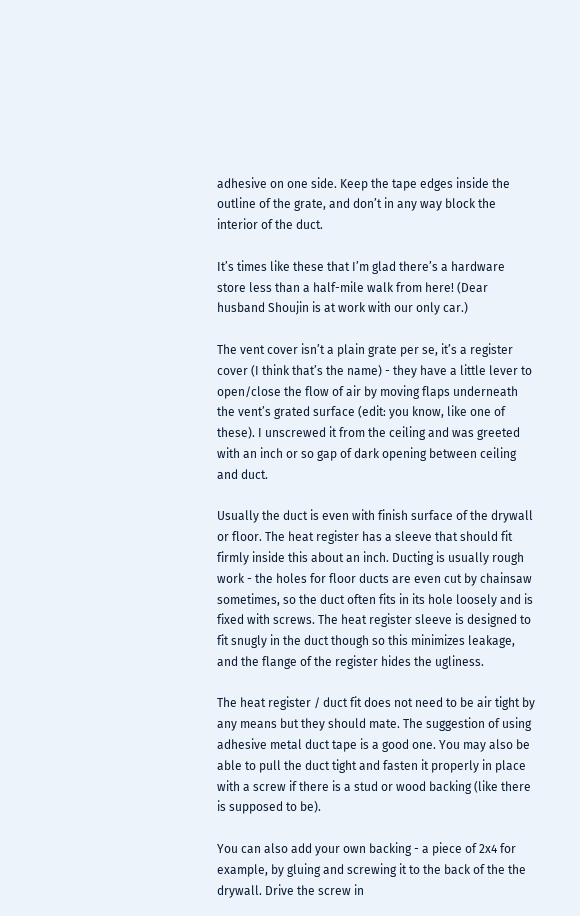adhesive on one side. Keep the tape edges inside the outline of the grate, and don’t in any way block the interior of the duct.

It’s times like these that I’m glad there’s a hardware store less than a half-mile walk from here! (Dear husband Shoujin is at work with our only car.)

The vent cover isn’t a plain grate per se, it’s a register cover (I think that’s the name) - they have a little lever to open/close the flow of air by moving flaps underneath the vent’s grated surface (edit: you know, like one of these). I unscrewed it from the ceiling and was greeted with an inch or so gap of dark opening between ceiling and duct.

Usually the duct is even with finish surface of the drywall or floor. The heat register has a sleeve that should fit firmly inside this about an inch. Ducting is usually rough work - the holes for floor ducts are even cut by chainsaw sometimes, so the duct often fits in its hole loosely and is fixed with screws. The heat register sleeve is designed to fit snugly in the duct though so this minimizes leakage, and the flange of the register hides the ugliness.

The heat register / duct fit does not need to be air tight by any means but they should mate. The suggestion of using adhesive metal duct tape is a good one. You may also be able to pull the duct tight and fasten it properly in place with a screw if there is a stud or wood backing (like there is supposed to be).

You can also add your own backing - a piece of 2x4 for example, by gluing and screwing it to the back of the the drywall. Drive the screw in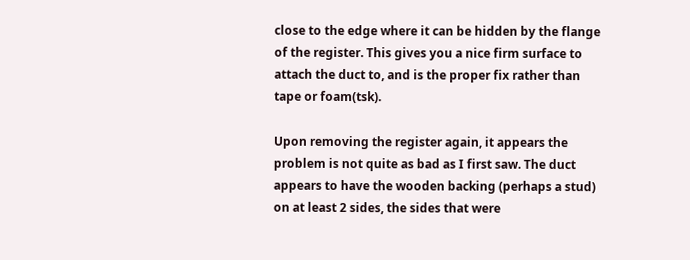close to the edge where it can be hidden by the flange of the register. This gives you a nice firm surface to attach the duct to, and is the proper fix rather than tape or foam(tsk).

Upon removing the register again, it appears the problem is not quite as bad as I first saw. The duct appears to have the wooden backing (perhaps a stud) on at least 2 sides, the sides that were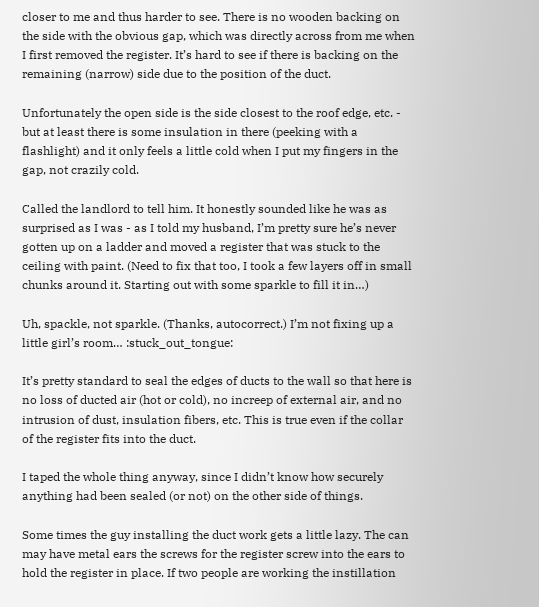closer to me and thus harder to see. There is no wooden backing on the side with the obvious gap, which was directly across from me when I first removed the register. It’s hard to see if there is backing on the remaining (narrow) side due to the position of the duct.

Unfortunately the open side is the side closest to the roof edge, etc. - but at least there is some insulation in there (peeking with a flashlight) and it only feels a little cold when I put my fingers in the gap, not crazily cold.

Called the landlord to tell him. It honestly sounded like he was as surprised as I was - as I told my husband, I’m pretty sure he’s never gotten up on a ladder and moved a register that was stuck to the ceiling with paint. (Need to fix that too, I took a few layers off in small chunks around it. Starting out with some sparkle to fill it in…)

Uh, spackle, not sparkle. (Thanks, autocorrect.) I’m not fixing up a little girl’s room… :stuck_out_tongue:

It’s pretty standard to seal the edges of ducts to the wall so that here is no loss of ducted air (hot or cold), no increep of external air, and no intrusion of dust, insulation fibers, etc. This is true even if the collar of the register fits into the duct.

I taped the whole thing anyway, since I didn’t know how securely anything had been sealed (or not) on the other side of things.

Some times the guy installing the duct work gets a little lazy. The can may have metal ears the screws for the register screw into the ears to hold the register in place. If two people are working the instillation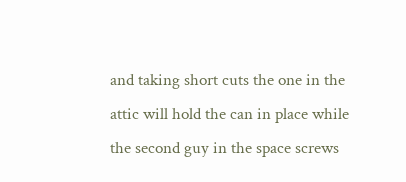and taking short cuts the one in the attic will hold the can in place while the second guy in the space screws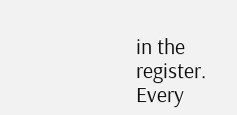in the register. Every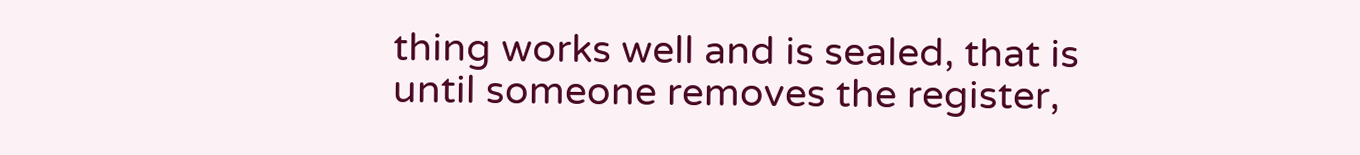thing works well and is sealed, that is until someone removes the register,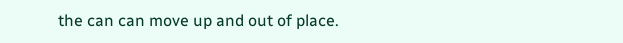the can can move up and out of place.